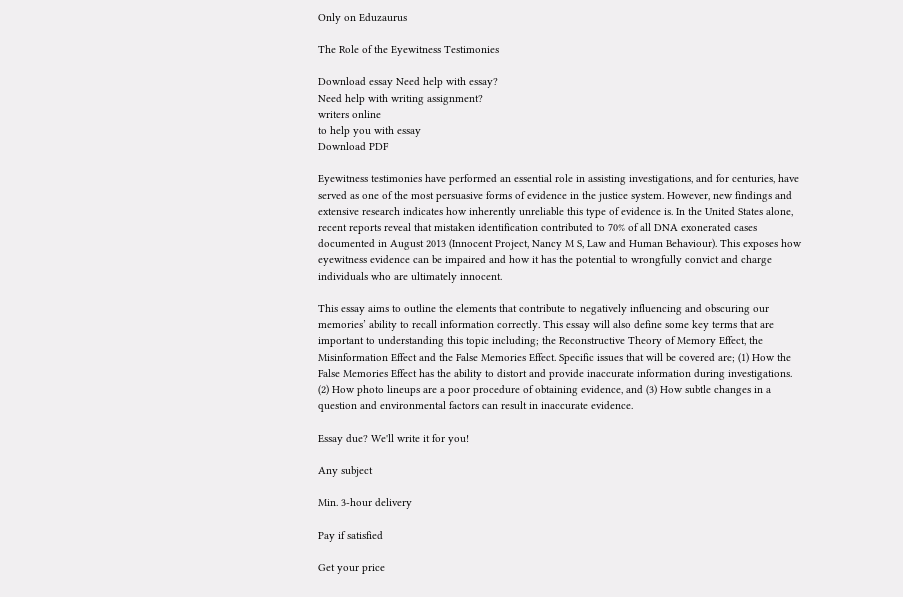Only on Eduzaurus

The Role of the Eyewitness Testimonies

Download essay Need help with essay?
Need help with writing assignment?
writers online
to help you with essay
Download PDF

Eyewitness testimonies have performed an essential role in assisting investigations, and for centuries, have served as one of the most persuasive forms of evidence in the justice system. However, new findings and extensive research indicates how inherently unreliable this type of evidence is. In the United States alone, recent reports reveal that mistaken identification contributed to 70% of all DNA exonerated cases documented in August 2013 (Innocent Project, Nancy M S, Law and Human Behaviour). This exposes how eyewitness evidence can be impaired and how it has the potential to wrongfully convict and charge individuals who are ultimately innocent.

This essay aims to outline the elements that contribute to negatively influencing and obscuring our memories’ ability to recall information correctly. This essay will also define some key terms that are important to understanding this topic including; the Reconstructive Theory of Memory Effect, the Misinformation Effect and the False Memories Effect. Specific issues that will be covered are; (1) How the False Memories Effect has the ability to distort and provide inaccurate information during investigations. (2) How photo lineups are a poor procedure of obtaining evidence, and (3) How subtle changes in a question and environmental factors can result in inaccurate evidence.

Essay due? We'll write it for you!

Any subject

Min. 3-hour delivery

Pay if satisfied

Get your price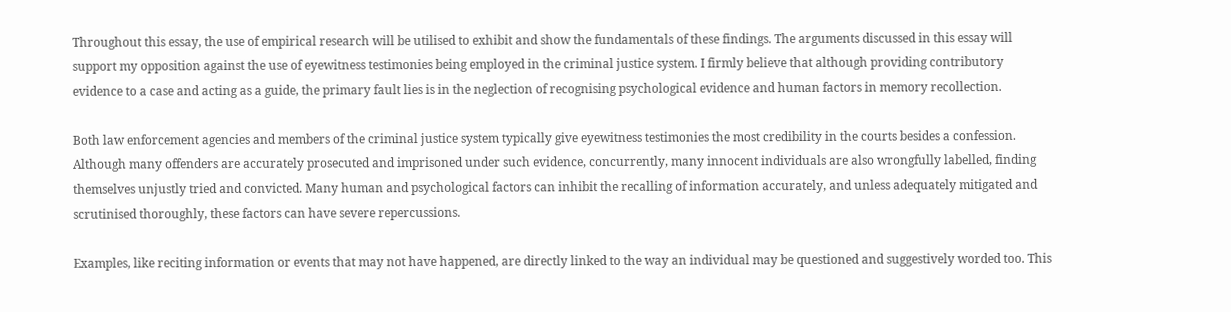Throughout this essay, the use of empirical research will be utilised to exhibit and show the fundamentals of these findings. The arguments discussed in this essay will support my opposition against the use of eyewitness testimonies being employed in the criminal justice system. I firmly believe that although providing contributory evidence to a case and acting as a guide, the primary fault lies is in the neglection of recognising psychological evidence and human factors in memory recollection.

Both law enforcement agencies and members of the criminal justice system typically give eyewitness testimonies the most credibility in the courts besides a confession. Although many offenders are accurately prosecuted and imprisoned under such evidence, concurrently, many innocent individuals are also wrongfully labelled, finding themselves unjustly tried and convicted. Many human and psychological factors can inhibit the recalling of information accurately, and unless adequately mitigated and scrutinised thoroughly, these factors can have severe repercussions.

Examples, like reciting information or events that may not have happened, are directly linked to the way an individual may be questioned and suggestively worded too. This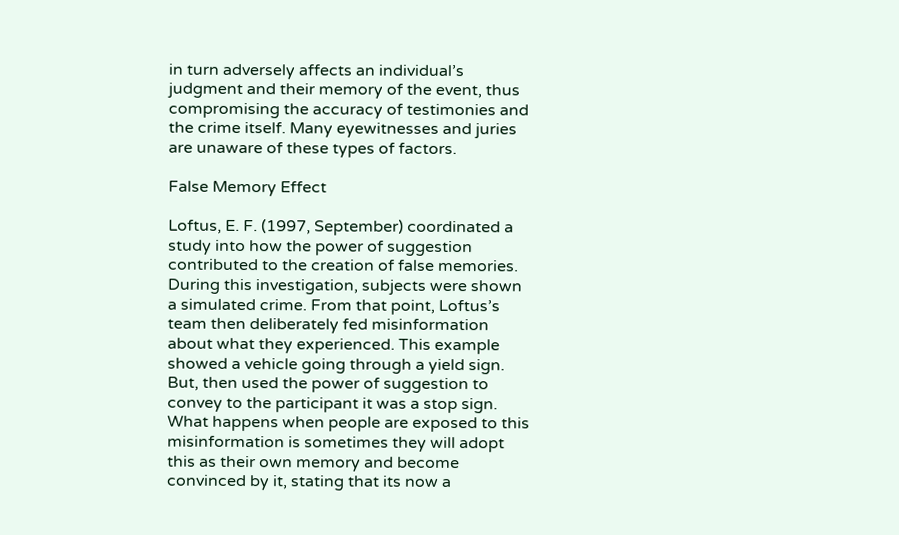in turn adversely affects an individual’s judgment and their memory of the event, thus compromising the accuracy of testimonies and the crime itself. Many eyewitnesses and juries are unaware of these types of factors.

False Memory Effect

Loftus, E. F. (1997, September) coordinated a study into how the power of suggestion contributed to the creation of false memories. During this investigation, subjects were shown a simulated crime. From that point, Loftus’s team then deliberately fed misinformation about what they experienced. This example showed a vehicle going through a yield sign. But, then used the power of suggestion to convey to the participant it was a stop sign. What happens when people are exposed to this misinformation is sometimes they will adopt this as their own memory and become convinced by it, stating that its now a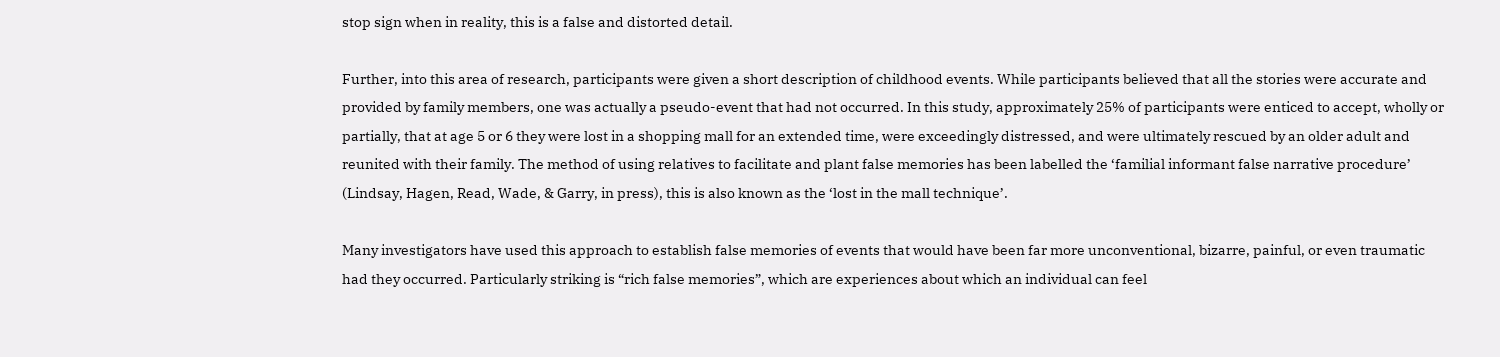stop sign when in reality, this is a false and distorted detail.

Further, into this area of research, participants were given a short description of childhood events. While participants believed that all the stories were accurate and provided by family members, one was actually a pseudo-event that had not occurred. In this study, approximately 25% of participants were enticed to accept, wholly or partially, that at age 5 or 6 they were lost in a shopping mall for an extended time, were exceedingly distressed, and were ultimately rescued by an older adult and reunited with their family. The method of using relatives to facilitate and plant false memories has been labelled the ‘familial informant false narrative procedure’ (Lindsay, Hagen, Read, Wade, & Garry, in press), this is also known as the ‘lost in the mall technique’.

Many investigators have used this approach to establish false memories of events that would have been far more unconventional, bizarre, painful, or even traumatic had they occurred. Particularly striking is “rich false memories”, which are experiences about which an individual can feel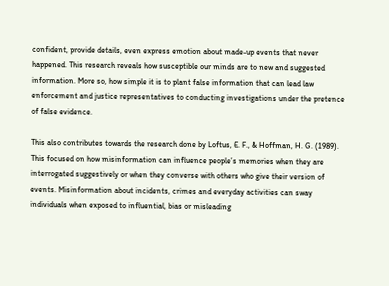confident, provide details, even express emotion about made-up events that never happened. This research reveals how susceptible our minds are to new and suggested information. More so, how simple it is to plant false information that can lead law enforcement and justice representatives to conducting investigations under the pretence of false evidence.

This also contributes towards the research done by Loftus, E. F., & Hoffman, H. G. (1989). This focused on how misinformation can influence people’s memories when they are interrogated suggestively or when they converse with others who give their version of events. Misinformation about incidents, crimes and everyday activities can sway individuals when exposed to influential, bias or misleading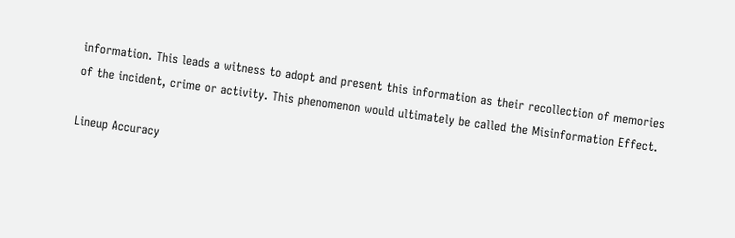information. This leads a witness to adopt and present this information as their recollection of memories of the incident, crime or activity. This phenomenon would ultimately be called the Misinformation Effect.

Lineup Accuracy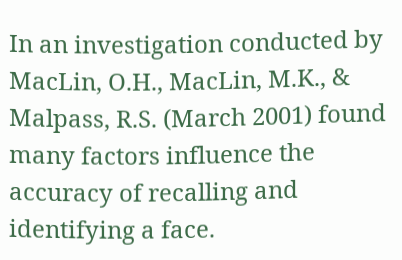In an investigation conducted by MacLin, O.H., MacLin, M.K., & Malpass, R.S. (March 2001) found many factors influence the accuracy of recalling and identifying a face.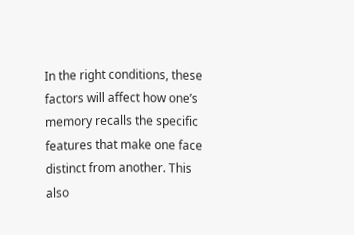In the right conditions, these factors will affect how one’s memory recalls the specific features that make one face distinct from another. This also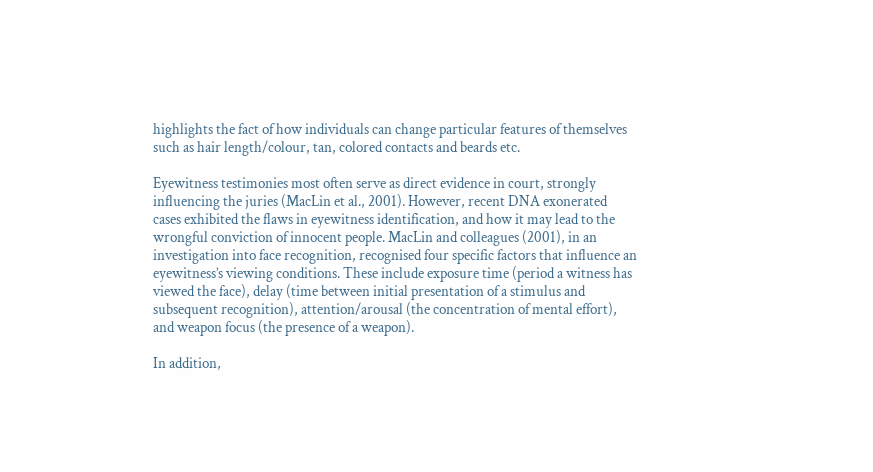highlights the fact of how individuals can change particular features of themselves such as hair length/colour, tan, colored contacts and beards etc.

Eyewitness testimonies most often serve as direct evidence in court, strongly influencing the juries (MacLin et al., 2001). However, recent DNA exonerated cases exhibited the flaws in eyewitness identification, and how it may lead to the wrongful conviction of innocent people. MacLin and colleagues (2001), in an investigation into face recognition, recognised four specific factors that influence an eyewitness’s viewing conditions. These include exposure time (period a witness has viewed the face), delay (time between initial presentation of a stimulus and subsequent recognition), attention/arousal (the concentration of mental effort), and weapon focus (the presence of a weapon).

In addition,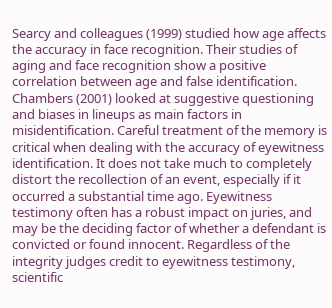Searcy and colleagues (1999) studied how age affects the accuracy in face recognition. Their studies of aging and face recognition show a positive correlation between age and false identification. Chambers (2001) looked at suggestive questioning and biases in lineups as main factors in misidentification. Careful treatment of the memory is critical when dealing with the accuracy of eyewitness identification. It does not take much to completely distort the recollection of an event, especially if it occurred a substantial time ago. Eyewitness testimony often has a robust impact on juries, and may be the deciding factor of whether a defendant is convicted or found innocent. Regardless of the integrity judges credit to eyewitness testimony, scientific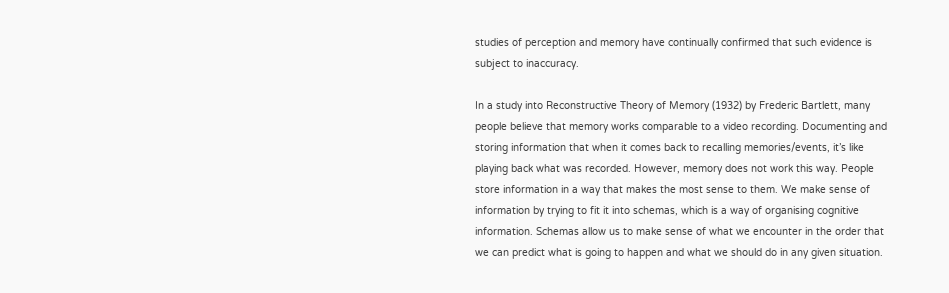studies of perception and memory have continually confirmed that such evidence is subject to inaccuracy.

In a study into Reconstructive Theory of Memory (1932) by Frederic Bartlett, many people believe that memory works comparable to a video recording. Documenting and storing information that when it comes back to recalling memories/events, it’s like playing back what was recorded. However, memory does not work this way. People store information in a way that makes the most sense to them. We make sense of information by trying to fit it into schemas, which is a way of organising cognitive information. Schemas allow us to make sense of what we encounter in the order that we can predict what is going to happen and what we should do in any given situation.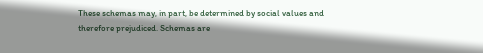These schemas may, in part, be determined by social values and therefore prejudiced. Schemas are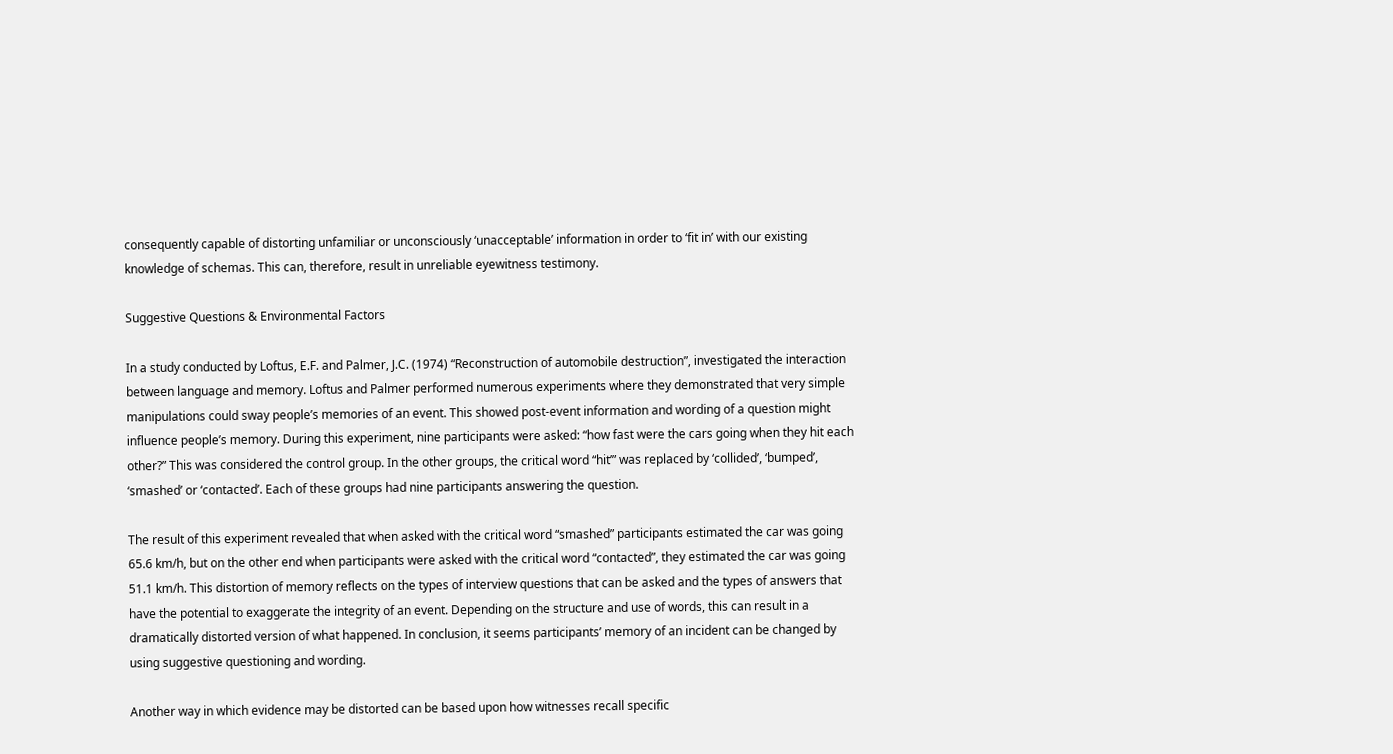consequently capable of distorting unfamiliar or unconsciously ‘unacceptable’ information in order to ‘fit in’ with our existing knowledge of schemas. This can, therefore, result in unreliable eyewitness testimony.

Suggestive Questions & Environmental Factors

In a study conducted by Loftus, E.F. and Palmer, J.C. (1974) “Reconstruction of automobile destruction”, investigated the interaction between language and memory. Loftus and Palmer performed numerous experiments where they demonstrated that very simple manipulations could sway people’s memories of an event. This showed post-event information and wording of a question might influence people’s memory. During this experiment, nine participants were asked: “how fast were the cars going when they hit each other?” This was considered the control group. In the other groups, the critical word “hit’” was replaced by ‘collided’, ‘bumped’, ‘smashed’ or ‘contacted’. Each of these groups had nine participants answering the question.

The result of this experiment revealed that when asked with the critical word “smashed” participants estimated the car was going 65.6 km/h, but on the other end when participants were asked with the critical word “contacted”, they estimated the car was going 51.1 km/h. This distortion of memory reflects on the types of interview questions that can be asked and the types of answers that have the potential to exaggerate the integrity of an event. Depending on the structure and use of words, this can result in a dramatically distorted version of what happened. In conclusion, it seems participants’ memory of an incident can be changed by using suggestive questioning and wording.

Another way in which evidence may be distorted can be based upon how witnesses recall specific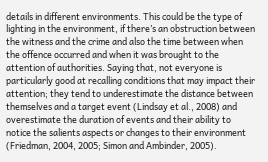details in different environments. This could be the type of lighting in the environment, if there’s an obstruction between the witness and the crime and also the time between when the offence occurred and when it was brought to the attention of authorities. Saying that, not everyone is particularly good at recalling conditions that may impact their attention; they tend to underestimate the distance between themselves and a target event (Lindsay et al., 2008) and overestimate the duration of events and their ability to notice the salients aspects or changes to their environment (Friedman, 2004, 2005; Simon and Ambinder, 2005).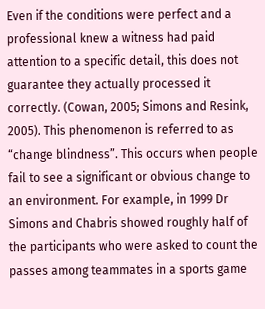Even if the conditions were perfect and a professional knew a witness had paid attention to a specific detail, this does not guarantee they actually processed it correctly. (Cowan, 2005; Simons and Resink, 2005). This phenomenon is referred to as “change blindness”. This occurs when people fail to see a significant or obvious change to an environment. For example, in 1999 Dr Simons and Chabris showed roughly half of the participants who were asked to count the passes among teammates in a sports game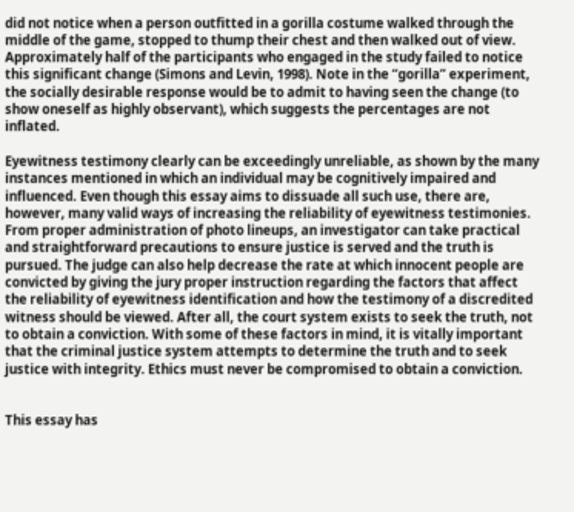did not notice when a person outfitted in a gorilla costume walked through the middle of the game, stopped to thump their chest and then walked out of view. Approximately half of the participants who engaged in the study failed to notice this significant change (Simons and Levin, 1998). Note in the “gorilla” experiment, the socially desirable response would be to admit to having seen the change (to show oneself as highly observant), which suggests the percentages are not inflated.

Eyewitness testimony clearly can be exceedingly unreliable, as shown by the many instances mentioned in which an individual may be cognitively impaired and influenced. Even though this essay aims to dissuade all such use, there are, however, many valid ways of increasing the reliability of eyewitness testimonies. From proper administration of photo lineups, an investigator can take practical and straightforward precautions to ensure justice is served and the truth is pursued. The judge can also help decrease the rate at which innocent people are convicted by giving the jury proper instruction regarding the factors that affect the reliability of eyewitness identification and how the testimony of a discredited witness should be viewed. After all, the court system exists to seek the truth, not to obtain a conviction. With some of these factors in mind, it is vitally important that the criminal justice system attempts to determine the truth and to seek justice with integrity. Ethics must never be compromised to obtain a conviction.


This essay has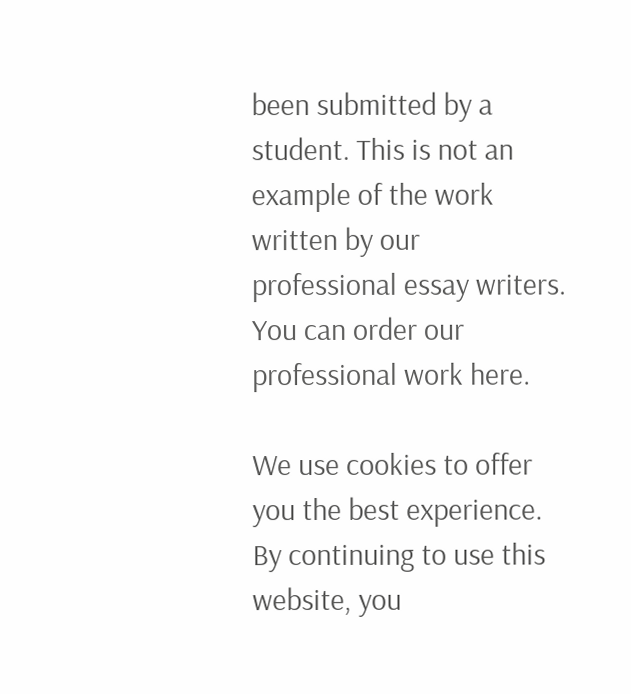been submitted by a student. This is not an example of the work written by our professional essay writers. You can order our professional work here.

We use cookies to offer you the best experience. By continuing to use this website, you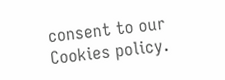consent to our Cookies policy.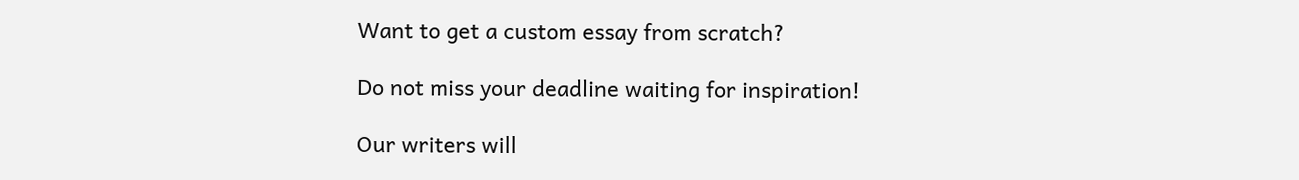Want to get a custom essay from scratch?

Do not miss your deadline waiting for inspiration!

Our writers will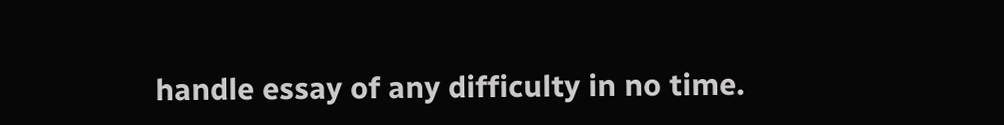handle essay of any difficulty in no time.